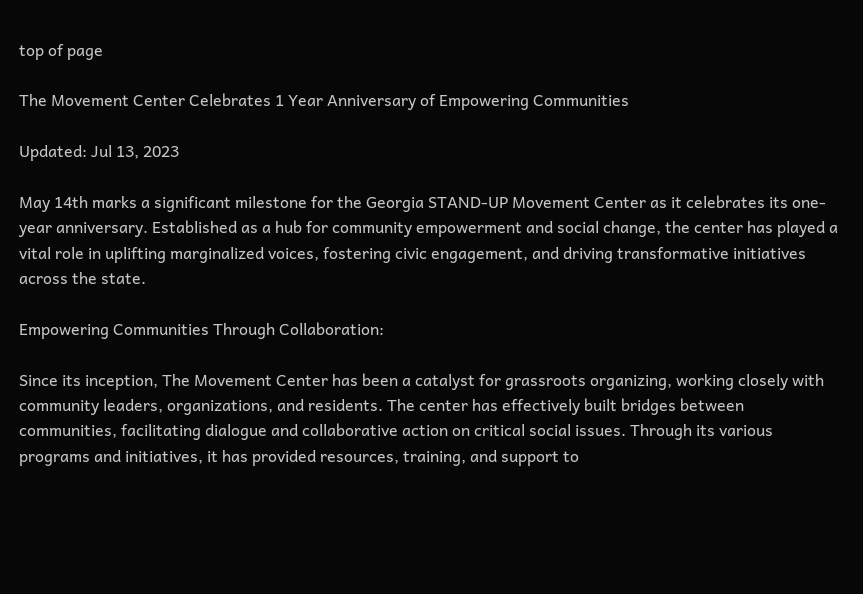top of page

The Movement Center Celebrates 1 Year Anniversary of Empowering Communities

Updated: Jul 13, 2023

May 14th marks a significant milestone for the Georgia STAND-UP Movement Center as it celebrates its one-year anniversary. Established as a hub for community empowerment and social change, the center has played a vital role in uplifting marginalized voices, fostering civic engagement, and driving transformative initiatives across the state.

Empowering Communities Through Collaboration:

Since its inception, The Movement Center has been a catalyst for grassroots organizing, working closely with community leaders, organizations, and residents. The center has effectively built bridges between communities, facilitating dialogue and collaborative action on critical social issues. Through its various programs and initiatives, it has provided resources, training, and support to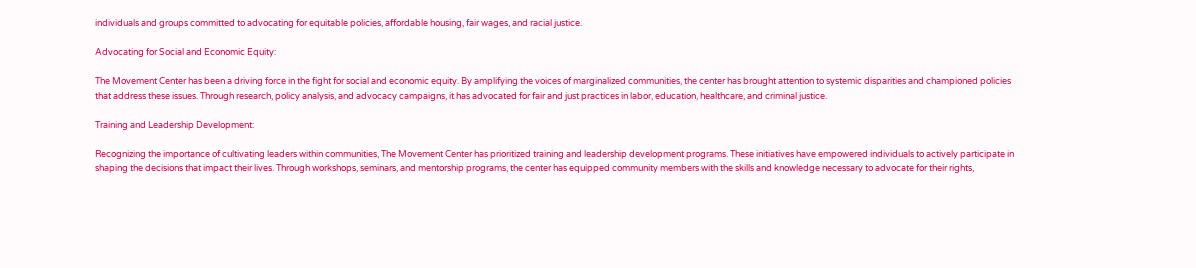individuals and groups committed to advocating for equitable policies, affordable housing, fair wages, and racial justice.

Advocating for Social and Economic Equity:

The Movement Center has been a driving force in the fight for social and economic equity. By amplifying the voices of marginalized communities, the center has brought attention to systemic disparities and championed policies that address these issues. Through research, policy analysis, and advocacy campaigns, it has advocated for fair and just practices in labor, education, healthcare, and criminal justice.

Training and Leadership Development:

Recognizing the importance of cultivating leaders within communities, The Movement Center has prioritized training and leadership development programs. These initiatives have empowered individuals to actively participate in shaping the decisions that impact their lives. Through workshops, seminars, and mentorship programs, the center has equipped community members with the skills and knowledge necessary to advocate for their rights,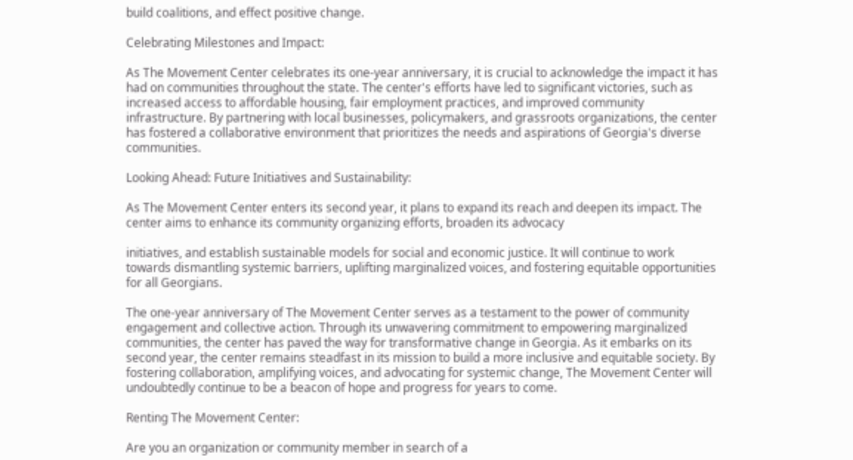build coalitions, and effect positive change.

Celebrating Milestones and Impact:

As The Movement Center celebrates its one-year anniversary, it is crucial to acknowledge the impact it has had on communities throughout the state. The center's efforts have led to significant victories, such as increased access to affordable housing, fair employment practices, and improved community infrastructure. By partnering with local businesses, policymakers, and grassroots organizations, the center has fostered a collaborative environment that prioritizes the needs and aspirations of Georgia's diverse communities.

Looking Ahead: Future Initiatives and Sustainability:

As The Movement Center enters its second year, it plans to expand its reach and deepen its impact. The center aims to enhance its community organizing efforts, broaden its advocacy

initiatives, and establish sustainable models for social and economic justice. It will continue to work towards dismantling systemic barriers, uplifting marginalized voices, and fostering equitable opportunities for all Georgians.

The one-year anniversary of The Movement Center serves as a testament to the power of community engagement and collective action. Through its unwavering commitment to empowering marginalized communities, the center has paved the way for transformative change in Georgia. As it embarks on its second year, the center remains steadfast in its mission to build a more inclusive and equitable society. By fostering collaboration, amplifying voices, and advocating for systemic change, The Movement Center will undoubtedly continue to be a beacon of hope and progress for years to come.

Renting The Movement Center:

Are you an organization or community member in search of a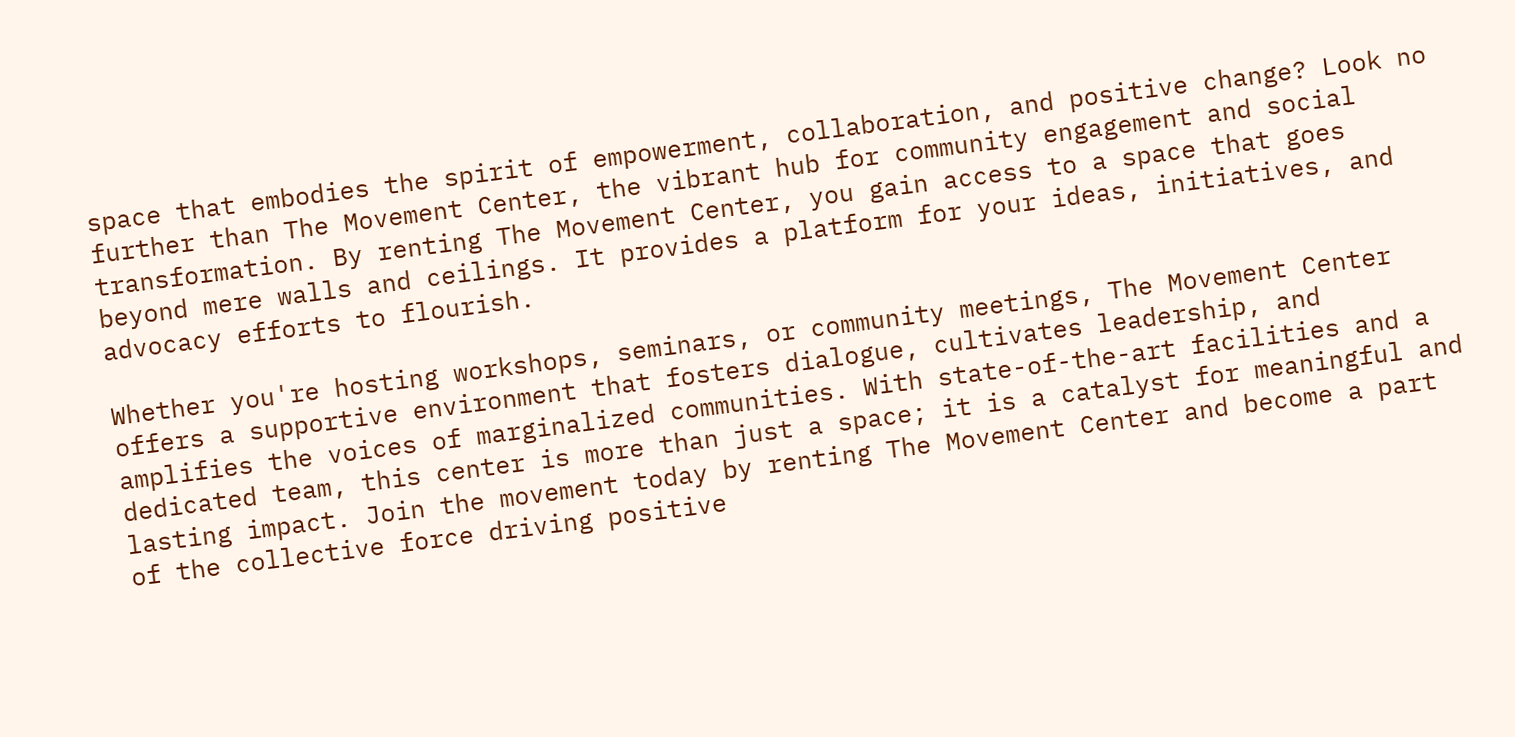space that embodies the spirit of empowerment, collaboration, and positive change? Look no further than The Movement Center, the vibrant hub for community engagement and social transformation. By renting The Movement Center, you gain access to a space that goes beyond mere walls and ceilings. It provides a platform for your ideas, initiatives, and advocacy efforts to flourish.

Whether you're hosting workshops, seminars, or community meetings, The Movement Center offers a supportive environment that fosters dialogue, cultivates leadership, and amplifies the voices of marginalized communities. With state-of-the-art facilities and a dedicated team, this center is more than just a space; it is a catalyst for meaningful and lasting impact. Join the movement today by renting The Movement Center and become a part of the collective force driving positive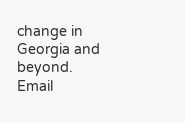change in Georgia and beyond. Email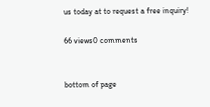us today at to request a free inquiry!

66 views0 comments


bottom of page